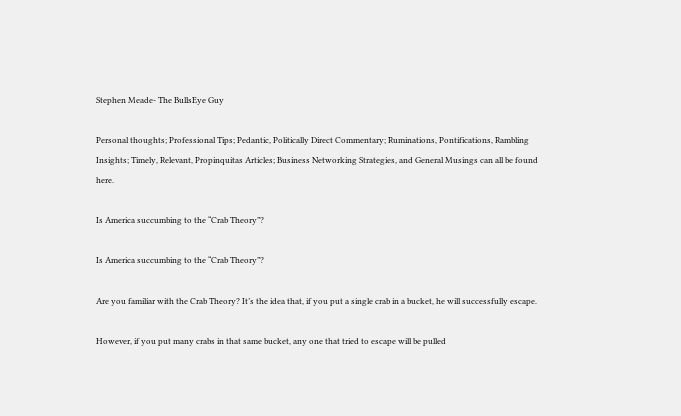Stephen Meade- The BullsEye Guy

Personal thoughts; Professional Tips; Pedantic, Politically Direct Commentary; Ruminations, Pontifications, Rambling Insights; Timely, Relevant, Propinquitas Articles; Business Networking Strategies, and General Musings can all be found here.

Is America succumbing to the “Crab Theory”?

Is America succumbing to the “Crab Theory”?

Are you familiar with the Crab Theory? It’s the idea that, if you put a single crab in a bucket, he will successfully escape.

However, if you put many crabs in that same bucket, any one that tried to escape will be pulled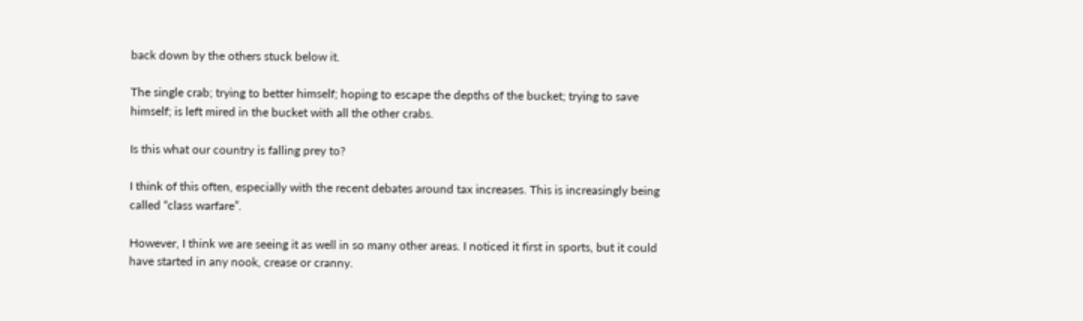back down by the others stuck below it.

The single crab; trying to better himself; hoping to escape the depths of the bucket; trying to save himself; is left mired in the bucket with all the other crabs.

Is this what our country is falling prey to?

I think of this often, especially with the recent debates around tax increases. This is increasingly being called “class warfare”.

However, I think we are seeing it as well in so many other areas. I noticed it first in sports, but it could have started in any nook, crease or cranny.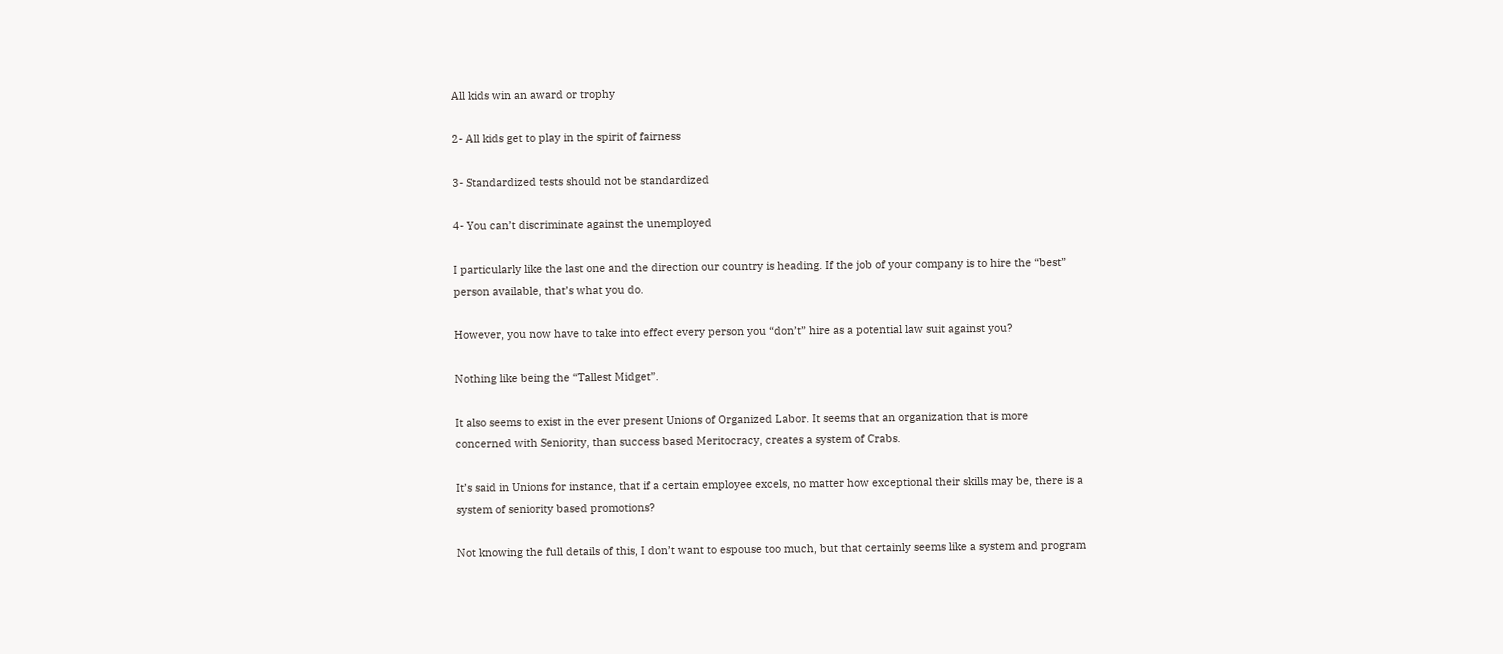All kids win an award or trophy

2- All kids get to play in the spirit of fairness

3- Standardized tests should not be standardized

4- You can’t discriminate against the unemployed

I particularly like the last one and the direction our country is heading. If the job of your company is to hire the “best” person available, that’s what you do.

However, you now have to take into effect every person you “don’t” hire as a potential law suit against you?

Nothing like being the “Tallest Midget”.

It also seems to exist in the ever present Unions of Organized Labor. It seems that an organization that is more concerned with Seniority, than success based Meritocracy, creates a system of Crabs.

It’s said in Unions for instance, that if a certain employee excels, no matter how exceptional their skills may be, there is a system of seniority based promotions?

Not knowing the full details of this, I don’t want to espouse too much, but that certainly seems like a system and program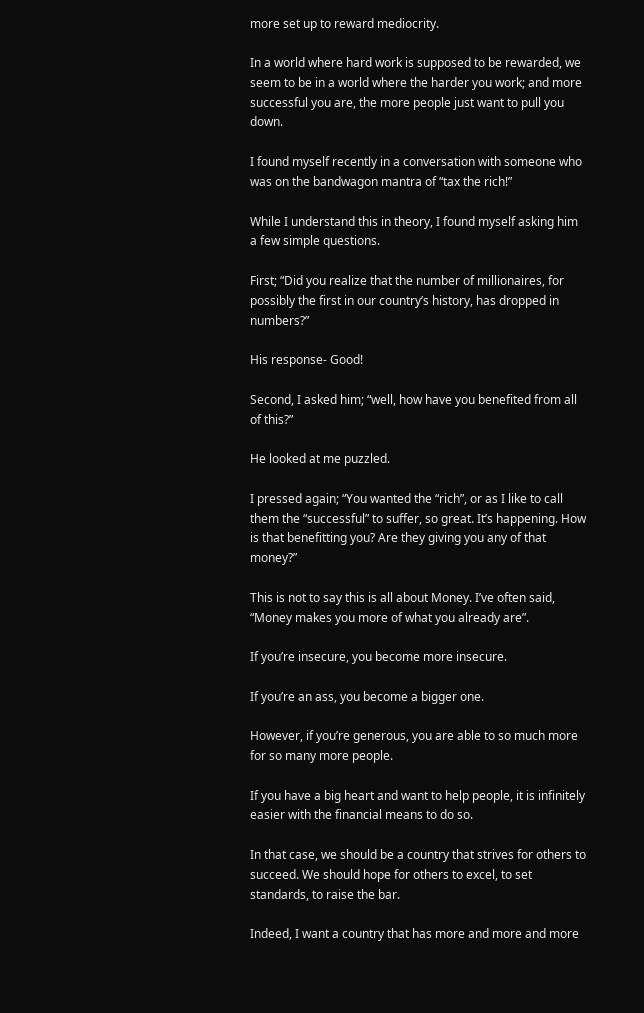more set up to reward mediocrity.

In a world where hard work is supposed to be rewarded, we seem to be in a world where the harder you work; and more successful you are, the more people just want to pull you down.

I found myself recently in a conversation with someone who was on the bandwagon mantra of “tax the rich!”

While I understand this in theory, I found myself asking him a few simple questions.

First; “Did you realize that the number of millionaires, for possibly the first in our country’s history, has dropped in numbers?”

His response- Good!

Second, I asked him; “well, how have you benefited from all of this?”

He looked at me puzzled.

I pressed again; “You wanted the “rich”, or as I like to call them the “successful” to suffer, so great. It’s happening. How is that benefitting you? Are they giving you any of that money?”

This is not to say this is all about Money. I’ve often said, “Money makes you more of what you already are”.

If you’re insecure, you become more insecure.

If you’re an ass, you become a bigger one.

However, if you’re generous, you are able to so much more for so many more people.

If you have a big heart and want to help people, it is infinitely easier with the financial means to do so.

In that case, we should be a country that strives for others to succeed. We should hope for others to excel, to set standards, to raise the bar.

Indeed, I want a country that has more and more and more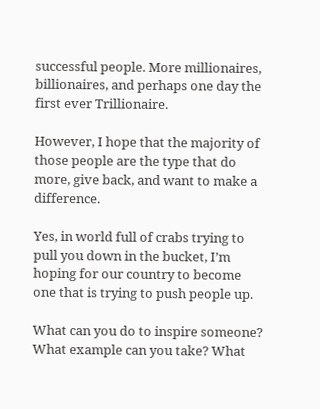successful people. More millionaires, billionaires, and perhaps one day the first ever Trillionaire.

However, I hope that the majority of those people are the type that do more, give back, and want to make a difference.

Yes, in world full of crabs trying to pull you down in the bucket, I’m hoping for our country to become one that is trying to push people up.

What can you do to inspire someone? What example can you take? What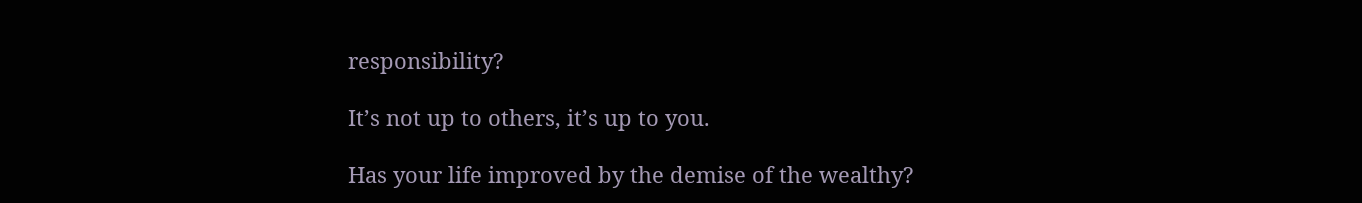responsibility?

It’s not up to others, it’s up to you.

Has your life improved by the demise of the wealthy?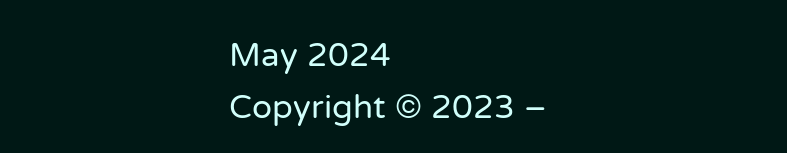May 2024
Copyright © 2023 –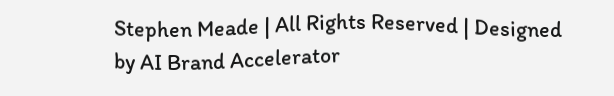Stephen Meade | All Rights Reserved | Designed by AI Brand Accelerator